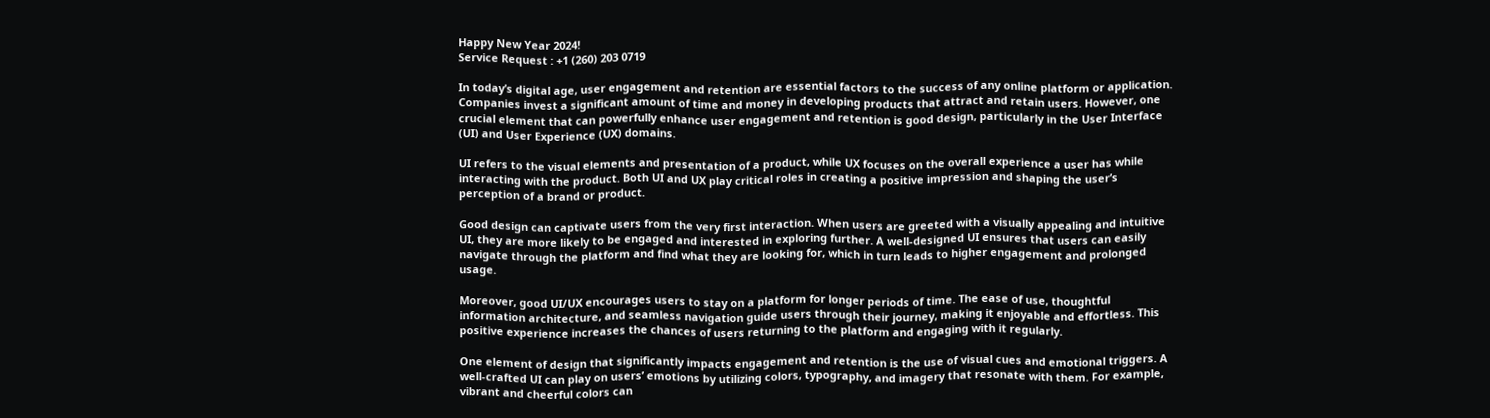Happy New Year 2024!
Service Request : +1 (260) 203 0719

In today’s digital age, user engagement and retention are essential factors to the success of any online platform or application. Companies invest a significant amount of time and money in developing products that attract and retain users. However, one crucial element that can powerfully enhance user engagement and retention is good design, particularly in the User Interface (UI) and User Experience (UX) domains.

UI refers to the visual elements and presentation of a product, while UX focuses on the overall experience a user has while interacting with the product. Both UI and UX play critical roles in creating a positive impression and shaping the user’s perception of a brand or product.

Good design can captivate users from the very first interaction. When users are greeted with a visually appealing and intuitive UI, they are more likely to be engaged and interested in exploring further. A well-designed UI ensures that users can easily navigate through the platform and find what they are looking for, which in turn leads to higher engagement and prolonged usage.

Moreover, good UI/UX encourages users to stay on a platform for longer periods of time. The ease of use, thoughtful information architecture, and seamless navigation guide users through their journey, making it enjoyable and effortless. This positive experience increases the chances of users returning to the platform and engaging with it regularly.

One element of design that significantly impacts engagement and retention is the use of visual cues and emotional triggers. A well-crafted UI can play on users’ emotions by utilizing colors, typography, and imagery that resonate with them. For example, vibrant and cheerful colors can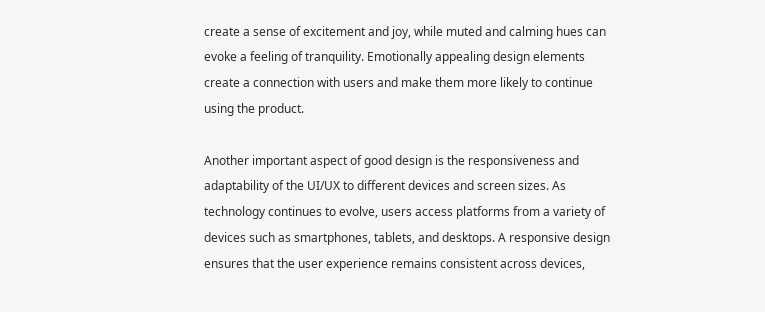create a sense of excitement and joy, while muted and calming hues can evoke a feeling of tranquility. Emotionally appealing design elements create a connection with users and make them more likely to continue using the product.

Another important aspect of good design is the responsiveness and adaptability of the UI/UX to different devices and screen sizes. As technology continues to evolve, users access platforms from a variety of devices such as smartphones, tablets, and desktops. A responsive design ensures that the user experience remains consistent across devices,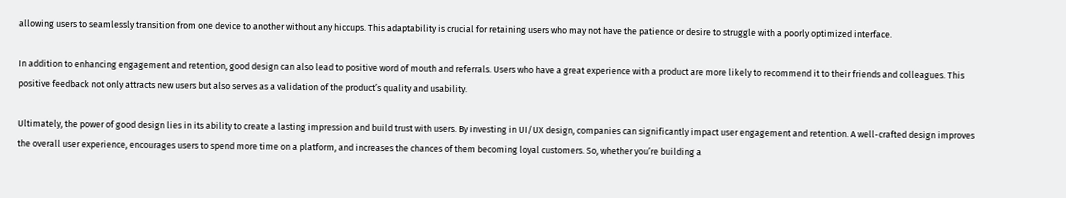allowing users to seamlessly transition from one device to another without any hiccups. This adaptability is crucial for retaining users who may not have the patience or desire to struggle with a poorly optimized interface.

In addition to enhancing engagement and retention, good design can also lead to positive word of mouth and referrals. Users who have a great experience with a product are more likely to recommend it to their friends and colleagues. This positive feedback not only attracts new users but also serves as a validation of the product’s quality and usability.

Ultimately, the power of good design lies in its ability to create a lasting impression and build trust with users. By investing in UI/UX design, companies can significantly impact user engagement and retention. A well-crafted design improves the overall user experience, encourages users to spend more time on a platform, and increases the chances of them becoming loyal customers. So, whether you’re building a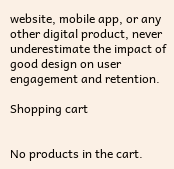website, mobile app, or any other digital product, never underestimate the impact of good design on user engagement and retention.

Shopping cart


No products in the cart.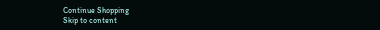Continue Shopping
Skip to content